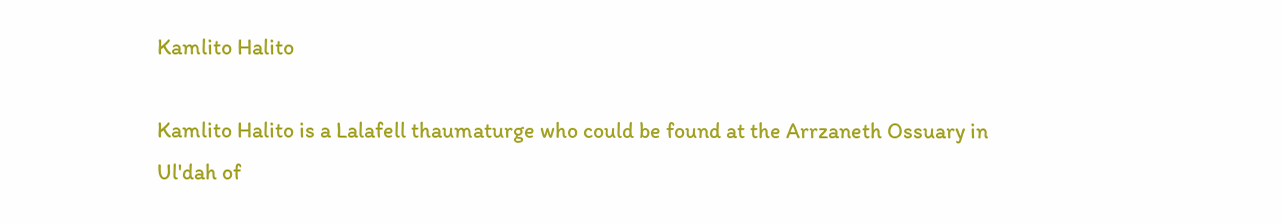Kamlito Halito

Kamlito Halito is a Lalafell thaumaturge who could be found at the Arrzaneth Ossuary in Ul'dah of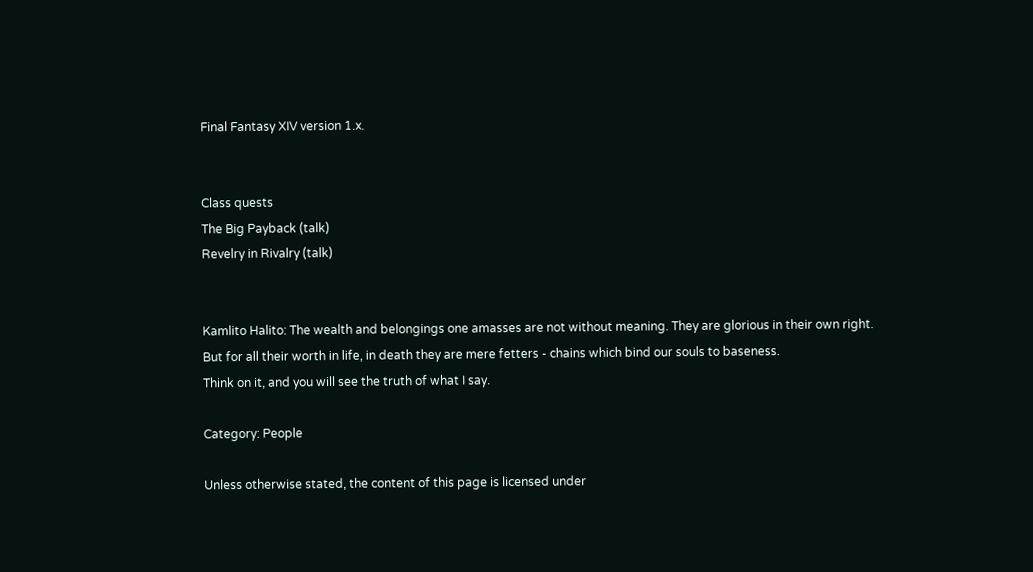Final Fantasy XIV version 1.x.


Class quests
The Big Payback (talk)
Revelry in Rivalry (talk)


Kamlito Halito: The wealth and belongings one amasses are not without meaning. They are glorious in their own right.
But for all their worth in life, in death they are mere fetters - chains which bind our souls to baseness.
Think on it, and you will see the truth of what I say.

Category: People

Unless otherwise stated, the content of this page is licensed under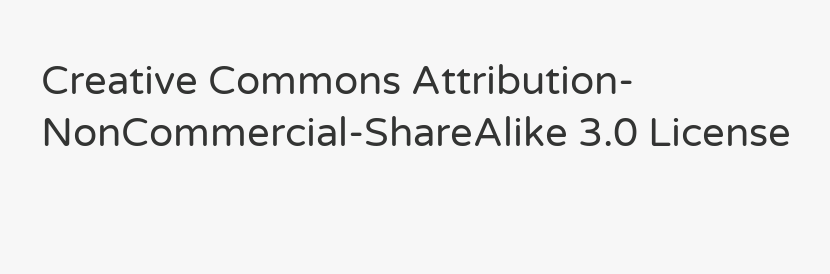Creative Commons Attribution-NonCommercial-ShareAlike 3.0 License